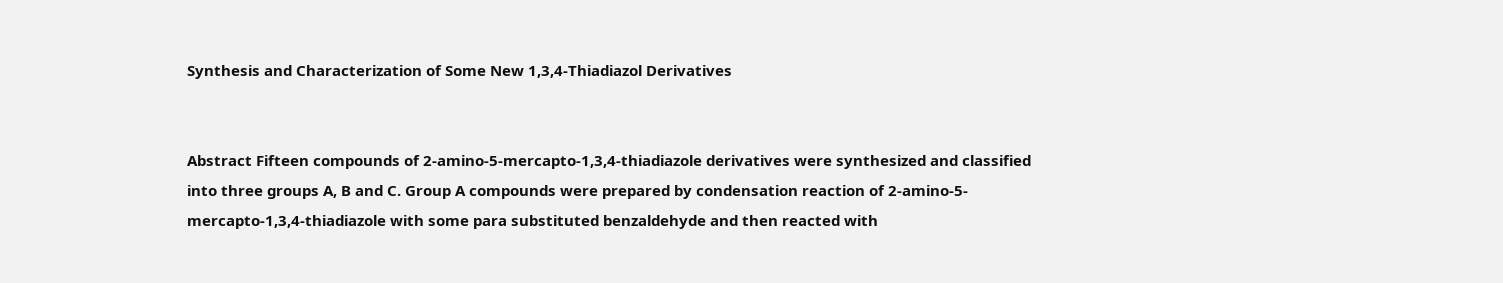Synthesis and Characterization of Some New 1,3,4-Thiadiazol Derivatives


Abstract Fifteen compounds of 2-amino-5-mercapto-1,3,4-thiadiazole derivatives were synthesized and classified into three groups A, B and C. Group A compounds were prepared by condensation reaction of 2-amino-5-mercapto-1,3,4-thiadiazole with some para substituted benzaldehyde and then reacted with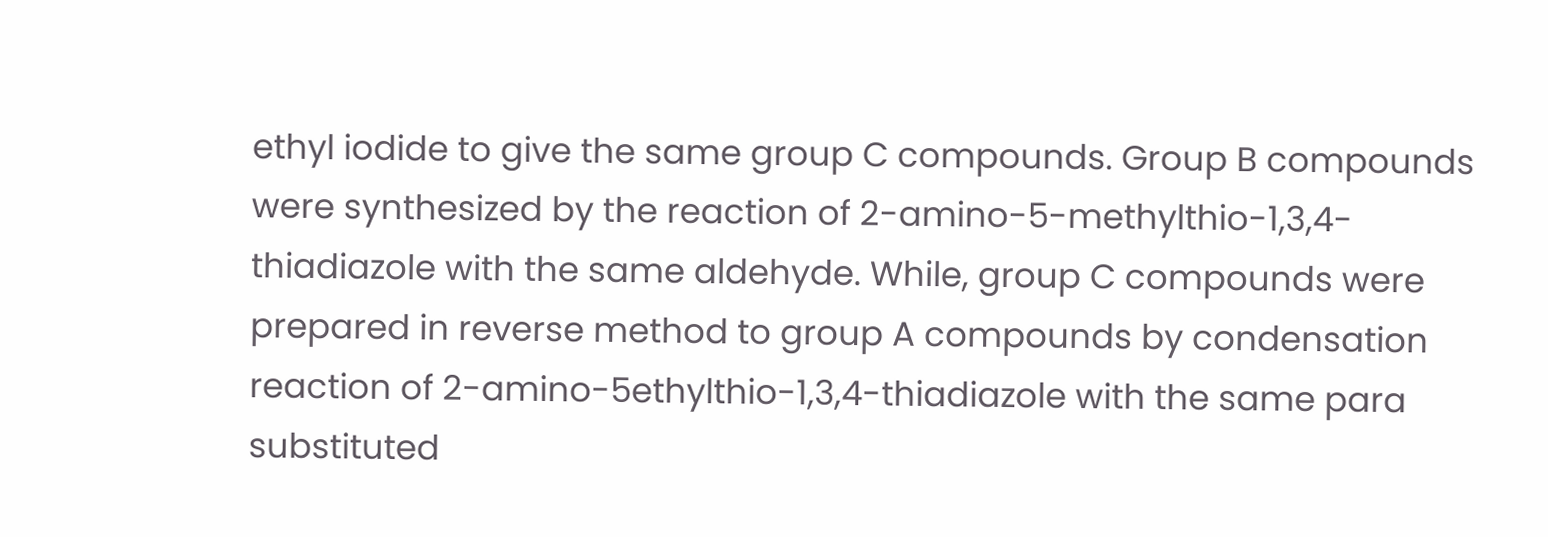ethyl iodide to give the same group C compounds. Group B compounds were synthesized by the reaction of 2-amino-5-methylthio-1,3,4-thiadiazole with the same aldehyde. While, group C compounds were prepared in reverse method to group A compounds by condensation reaction of 2-amino-5ethylthio-1,3,4-thiadiazole with the same para substituted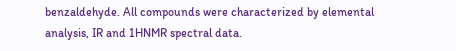benzaldehyde. All compounds were characterized by elemental analysis, IR and 1HNMR spectral data.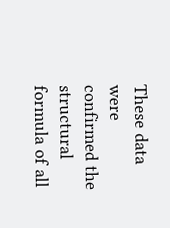These data were confirmed the structural formula of all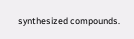synthesized compounds.